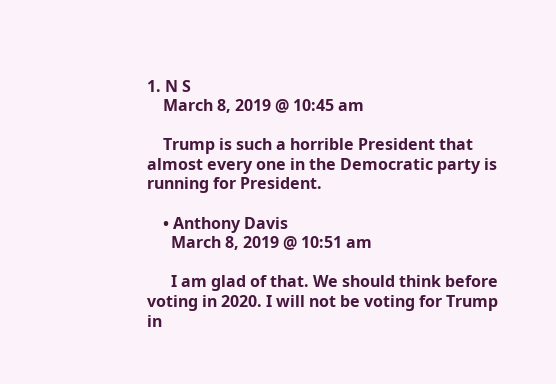1. N S
    March 8, 2019 @ 10:45 am

    Trump is such a horrible President that almost every one in the Democratic party is running for President.

    • Anthony Davis
      March 8, 2019 @ 10:51 am

      I am glad of that. We should think before voting in 2020. I will not be voting for Trump in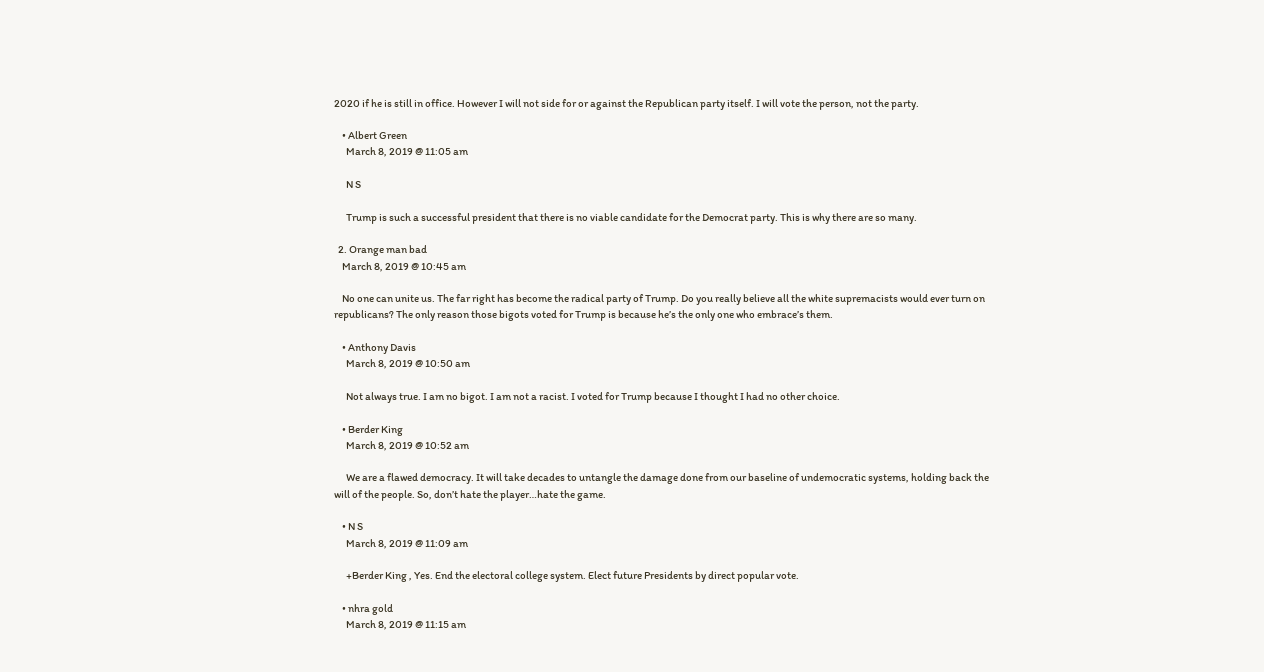2020 if he is still in office. However I will not side for or against the Republican party itself. I will vote the person, not the party.

    • Albert Green
      March 8, 2019 @ 11:05 am

      N S

      Trump is such a successful president that there is no viable candidate for the Democrat party. This is why there are so many.

  2. Orange man bad
    March 8, 2019 @ 10:45 am

    No one can unite us. The far right has become the radical party of Trump. Do you really believe all the white supremacists would ever turn on republicans? The only reason those bigots voted for Trump is because he’s the only one who embrace’s them.

    • Anthony Davis
      March 8, 2019 @ 10:50 am

      Not always true. I am no bigot. I am not a racist. I voted for Trump because I thought I had no other choice.

    • Berder King
      March 8, 2019 @ 10:52 am

      We are a flawed democracy. It will take decades to untangle the damage done from our baseline of undemocratic systems, holding back the will of the people. So, don’t hate the player…hate the game.

    • N S
      March 8, 2019 @ 11:09 am

      +Berder King , Yes. End the electoral college system. Elect future Presidents by direct popular vote.

    • nhra gold
      March 8, 2019 @ 11:15 am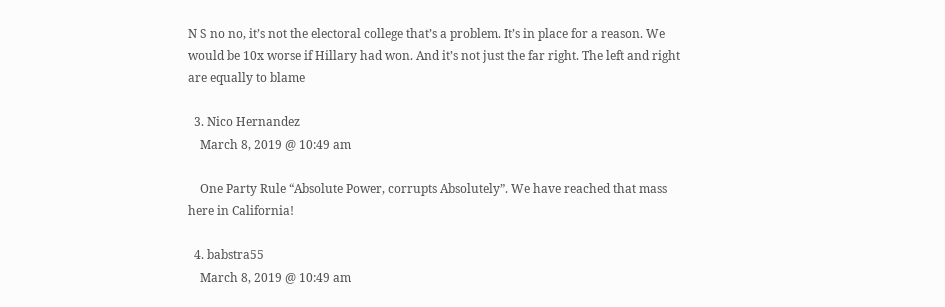N S no no, it’s not the electoral college that’s a problem. It’s in place for a reason. We would be 10x worse if Hillary had won. And it’s not just the far right. The left and right are equally to blame

  3. Nico Hernandez
    March 8, 2019 @ 10:49 am

    One Party Rule “Absolute Power, corrupts Absolutely”. We have reached that mass here in California!

  4. babstra55
    March 8, 2019 @ 10:49 am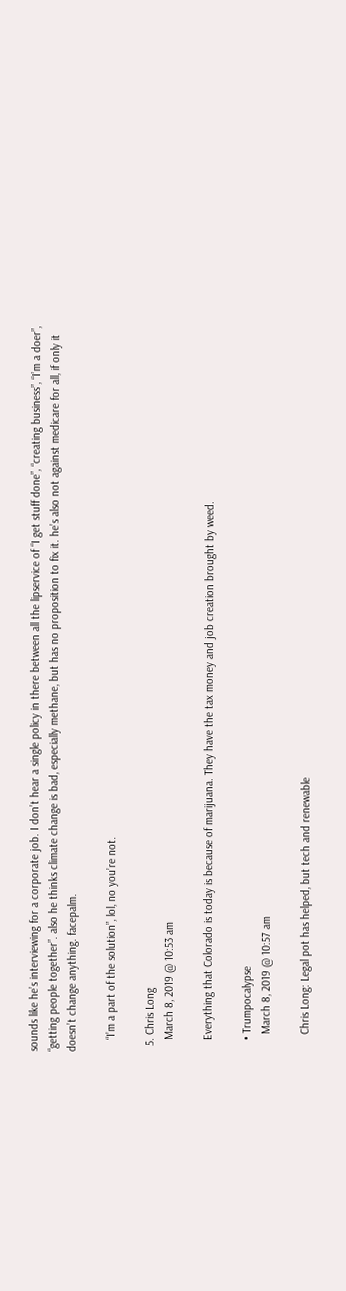sounds like he’s interviewing for a corporate job. I don’t hear a single policy in there between all the lipservice of “I get stuff done”, “creating business”, “I’m a doer”, “getting people together”. also he thinks climate change is bad, especially methane, but has no proposition to fix it. he’s also not against medicare for all, if only it doesn’t change anything. facepalm.

    “I’m a part of the solution”, lol, no you’re not.

  5. Chris Long
    March 8, 2019 @ 10:53 am

    Everything that Colorado is today is because of marijuana. They have the tax money and job creation brought by weed.

    • Trumpocalypse
      March 8, 2019 @ 10:57 am

      Chris Long: Legal pot has helped, but tech and renewable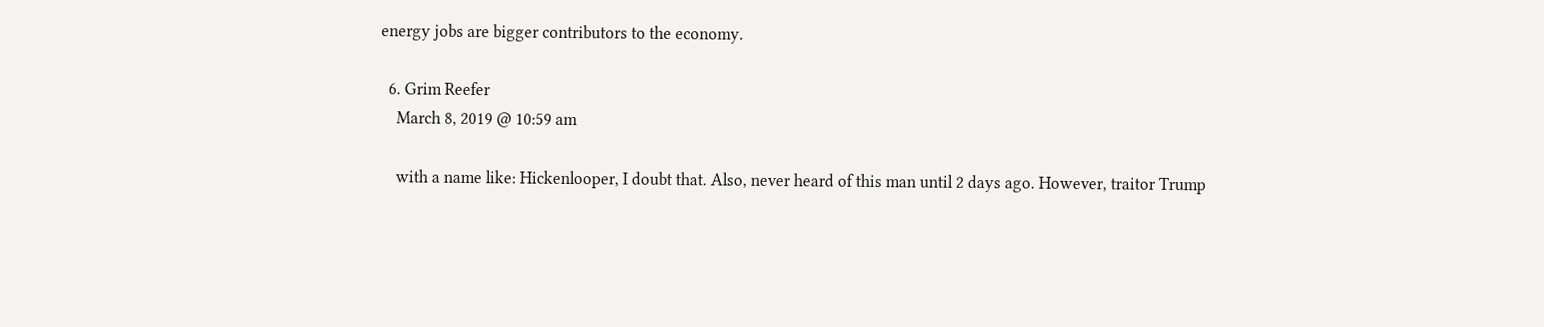energy jobs are bigger contributors to the economy.

  6. Grim Reefer
    March 8, 2019 @ 10:59 am

    with a name like: Hickenlooper, I doubt that. Also, never heard of this man until 2 days ago. However, traitor Trump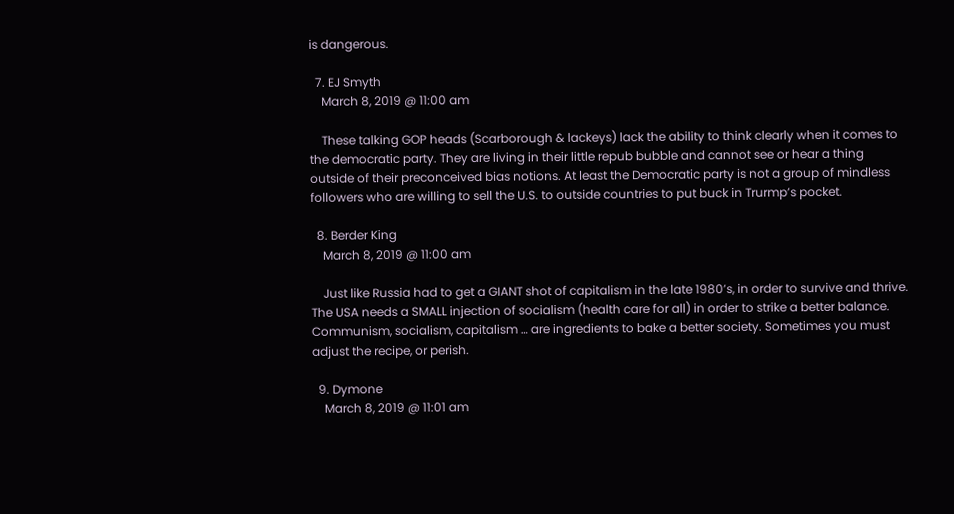is dangerous.

  7. EJ Smyth
    March 8, 2019 @ 11:00 am

    These talking GOP heads (Scarborough & lackeys) lack the ability to think clearly when it comes to the democratic party. They are living in their little repub bubble and cannot see or hear a thing outside of their preconceived bias notions. At least the Democratic party is not a group of mindless followers who are willing to sell the U.S. to outside countries to put buck in Trurmp’s pocket.

  8. Berder King
    March 8, 2019 @ 11:00 am

    Just like Russia had to get a GIANT shot of capitalism in the late 1980’s, in order to survive and thrive. The USA needs a SMALL injection of socialism (health care for all) in order to strike a better balance. Communism, socialism, capitalism … are ingredients to bake a better society. Sometimes you must adjust the recipe, or perish.

  9. Dymone
    March 8, 2019 @ 11:01 am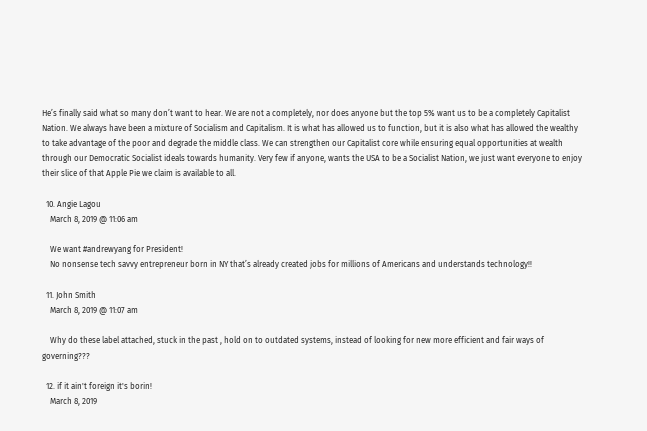He’s finally said what so many don’t want to hear. We are not a completely, nor does anyone but the top 5% want us to be a completely Capitalist Nation. We always have been a mixture of Socialism and Capitalism. It is what has allowed us to function, but it is also what has allowed the wealthy to take advantage of the poor and degrade the middle class. We can strengthen our Capitalist core while ensuring equal opportunities at wealth through our Democratic Socialist ideals towards humanity. Very few if anyone, wants the USA to be a Socialist Nation, we just want everyone to enjoy their slice of that Apple Pie we claim is available to all.

  10. Angie Lagou
    March 8, 2019 @ 11:06 am

    We want #andrewyang for President!
    No nonsense tech savvy entrepreneur born in NY that’s already created jobs for millions of Americans and understands technology!!

  11. John Smith
    March 8, 2019 @ 11:07 am

    Why do these label attached, stuck in the past , hold on to outdated systems, instead of looking for new more efficient and fair ways of governing???

  12. if it ain't foreign it's borin!
    March 8, 2019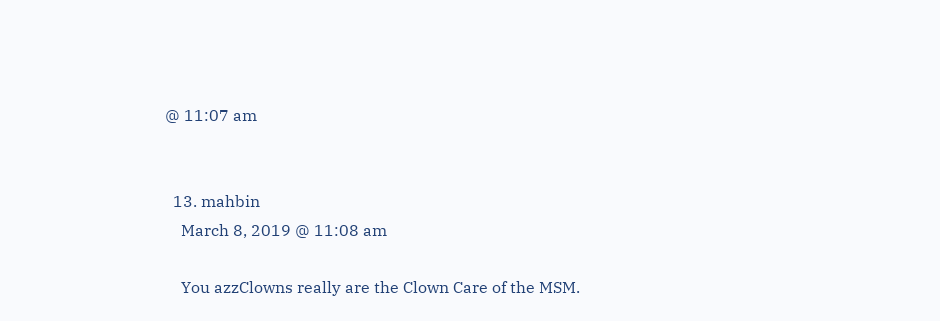@ 11:07 am


  13. mahbin
    March 8, 2019 @ 11:08 am

    You azzClowns really are the Clown Care of the MSM.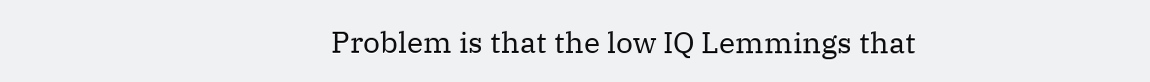Problem is that the low IQ Lemmings that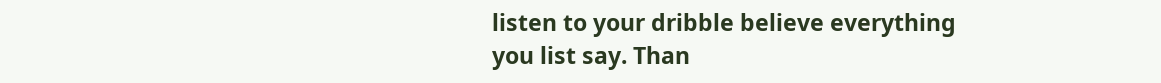listen to your dribble believe everything you list say. Than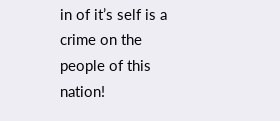in of it’s self is a crime on the people of this nation!